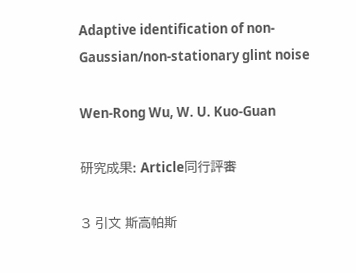Adaptive identification of non-Gaussian/non-stationary glint noise

Wen-Rong Wu, W. U. Kuo-Guan

研究成果: Article同行評審

3 引文 斯高帕斯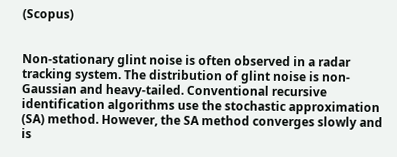(Scopus)


Non-stationary glint noise is often observed in a radar tracking system. The distribution of glint noise is non-Gaussian and heavy-tailed. Conventional recursive identification algorithms use the stochastic approximation (SA) method. However, the SA method converges slowly and is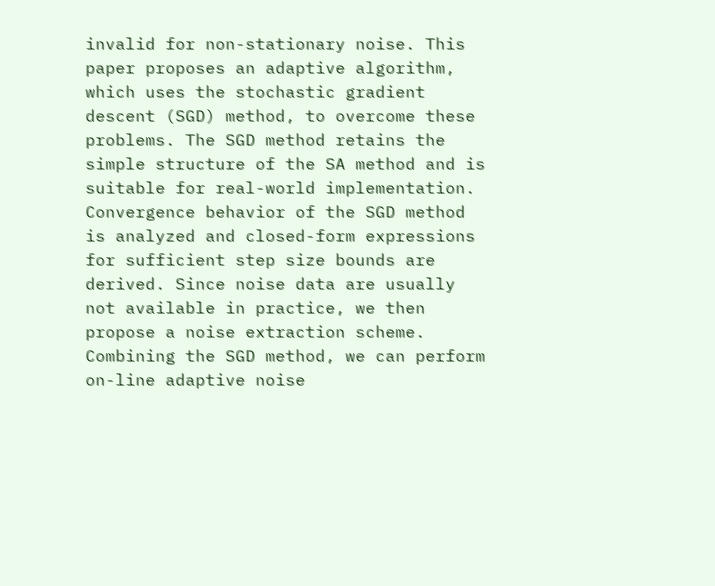invalid for non-stationary noise. This paper proposes an adaptive algorithm, which uses the stochastic gradient descent (SGD) method, to overcome these problems. The SGD method retains the simple structure of the SA method and is suitable for real-world implementation. Convergence behavior of the SGD method is analyzed and closed-form expressions for sufficient step size bounds are derived. Since noise data are usually not available in practice, we then propose a noise extraction scheme. Combining the SGD method, we can perform on-line adaptive noise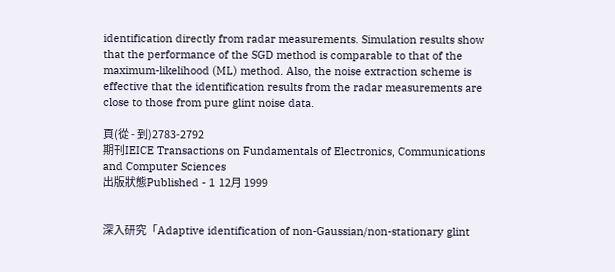identification directly from radar measurements. Simulation results show that the performance of the SGD method is comparable to that of the maximum-likelihood (ML) method. Also, the noise extraction scheme is effective that the identification results from the radar measurements are close to those from pure glint noise data.

頁(從 - 到)2783-2792
期刊IEICE Transactions on Fundamentals of Electronics, Communications and Computer Sciences
出版狀態Published - 1 12月 1999


深入研究「Adaptive identification of non-Gaussian/non-stationary glint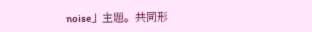noise」主題。共同形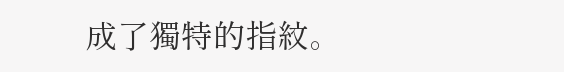成了獨特的指紋。